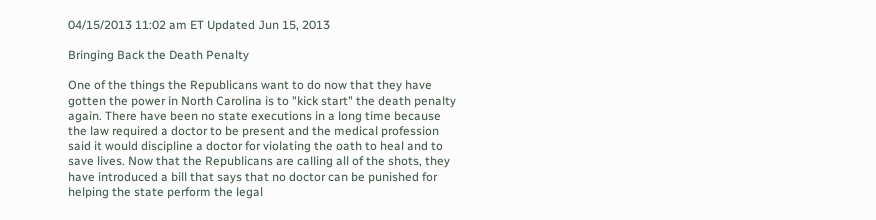04/15/2013 11:02 am ET Updated Jun 15, 2013

Bringing Back the Death Penalty

One of the things the Republicans want to do now that they have gotten the power in North Carolina is to "kick start" the death penalty again. There have been no state executions in a long time because the law required a doctor to be present and the medical profession said it would discipline a doctor for violating the oath to heal and to save lives. Now that the Republicans are calling all of the shots, they have introduced a bill that says that no doctor can be punished for helping the state perform the legal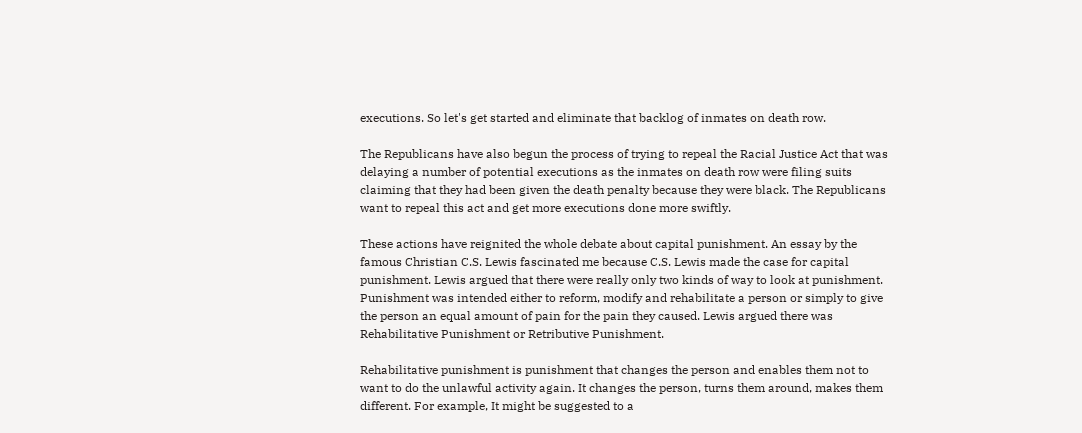executions. So let's get started and eliminate that backlog of inmates on death row.

The Republicans have also begun the process of trying to repeal the Racial Justice Act that was delaying a number of potential executions as the inmates on death row were filing suits claiming that they had been given the death penalty because they were black. The Republicans want to repeal this act and get more executions done more swiftly.

These actions have reignited the whole debate about capital punishment. An essay by the famous Christian C.S. Lewis fascinated me because C.S. Lewis made the case for capital punishment. Lewis argued that there were really only two kinds of way to look at punishment. Punishment was intended either to reform, modify and rehabilitate a person or simply to give the person an equal amount of pain for the pain they caused. Lewis argued there was Rehabilitative Punishment or Retributive Punishment.

Rehabilitative punishment is punishment that changes the person and enables them not to want to do the unlawful activity again. It changes the person, turns them around, makes them different. For example, It might be suggested to a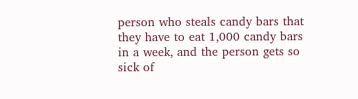person who steals candy bars that they have to eat 1,000 candy bars in a week, and the person gets so sick of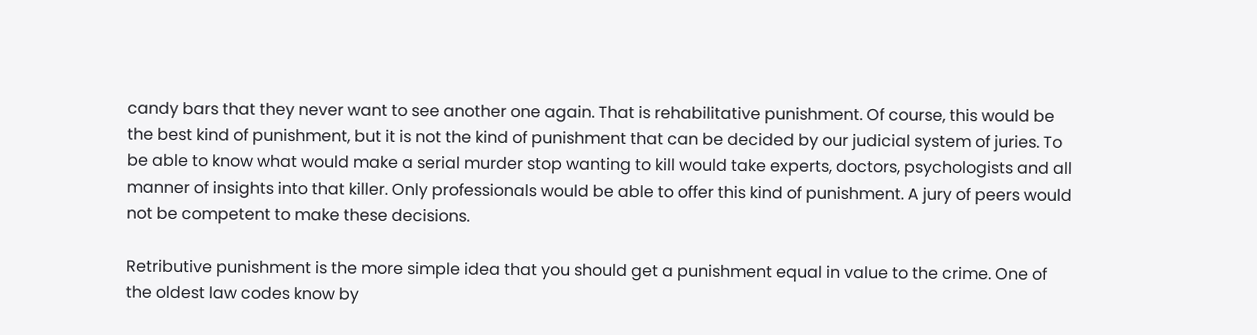candy bars that they never want to see another one again. That is rehabilitative punishment. Of course, this would be the best kind of punishment, but it is not the kind of punishment that can be decided by our judicial system of juries. To be able to know what would make a serial murder stop wanting to kill would take experts, doctors, psychologists and all manner of insights into that killer. Only professionals would be able to offer this kind of punishment. A jury of peers would not be competent to make these decisions.

Retributive punishment is the more simple idea that you should get a punishment equal in value to the crime. One of the oldest law codes know by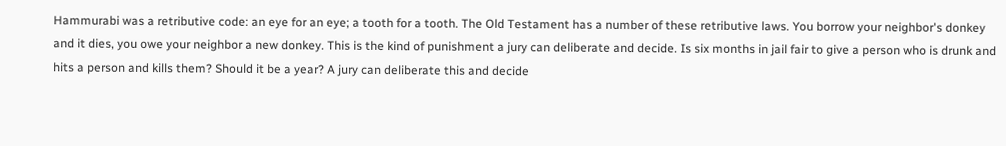Hammurabi was a retributive code: an eye for an eye; a tooth for a tooth. The Old Testament has a number of these retributive laws. You borrow your neighbor's donkey and it dies, you owe your neighbor a new donkey. This is the kind of punishment a jury can deliberate and decide. Is six months in jail fair to give a person who is drunk and hits a person and kills them? Should it be a year? A jury can deliberate this and decide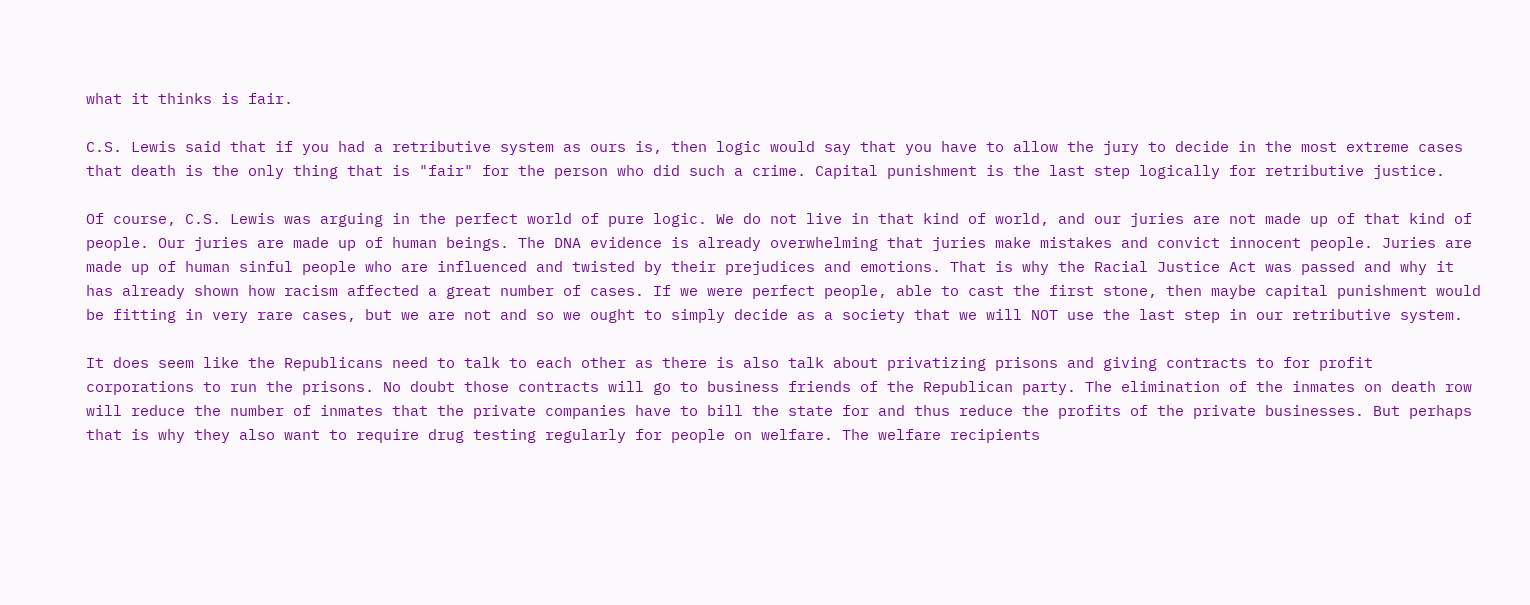what it thinks is fair.

C.S. Lewis said that if you had a retributive system as ours is, then logic would say that you have to allow the jury to decide in the most extreme cases that death is the only thing that is "fair" for the person who did such a crime. Capital punishment is the last step logically for retributive justice.

Of course, C.S. Lewis was arguing in the perfect world of pure logic. We do not live in that kind of world, and our juries are not made up of that kind of people. Our juries are made up of human beings. The DNA evidence is already overwhelming that juries make mistakes and convict innocent people. Juries are made up of human sinful people who are influenced and twisted by their prejudices and emotions. That is why the Racial Justice Act was passed and why it has already shown how racism affected a great number of cases. If we were perfect people, able to cast the first stone, then maybe capital punishment would be fitting in very rare cases, but we are not and so we ought to simply decide as a society that we will NOT use the last step in our retributive system.

It does seem like the Republicans need to talk to each other as there is also talk about privatizing prisons and giving contracts to for profit corporations to run the prisons. No doubt those contracts will go to business friends of the Republican party. The elimination of the inmates on death row will reduce the number of inmates that the private companies have to bill the state for and thus reduce the profits of the private businesses. But perhaps that is why they also want to require drug testing regularly for people on welfare. The welfare recipients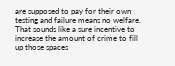are supposed to pay for their own testing and failure means no welfare. That sounds like a sure incentive to increase the amount of crime to fill up those spaces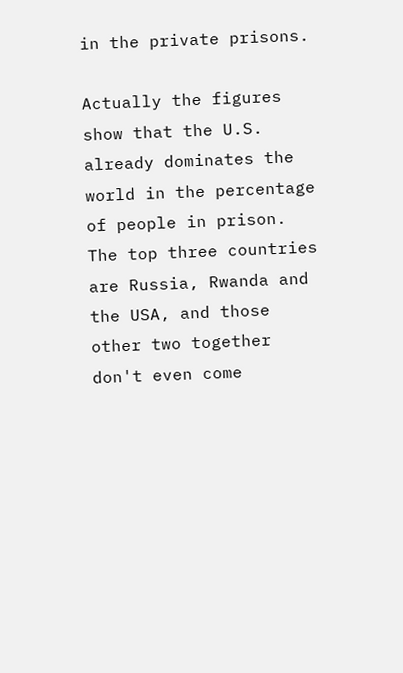in the private prisons.

Actually the figures show that the U.S. already dominates the world in the percentage of people in prison. The top three countries are Russia, Rwanda and the USA, and those other two together don't even come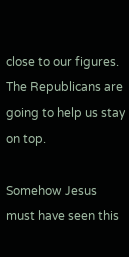close to our figures. The Republicans are going to help us stay on top.

Somehow Jesus must have seen this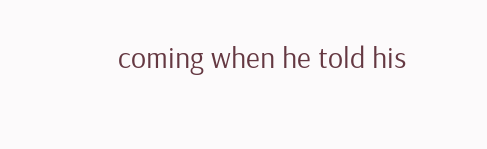coming when he told his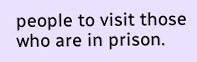people to visit those who are in prison.